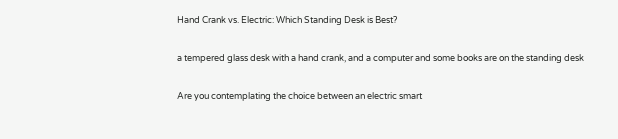Hand Crank vs. Electric: Which Standing Desk is Best?

a tempered glass desk with a hand crank, and a computer and some books are on the standing desk

Are you contemplating the choice between an electric smart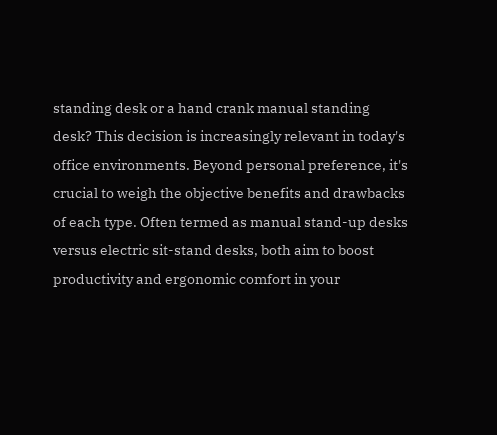standing desk or a hand crank manual standing desk? This decision is increasingly relevant in today's office environments. Beyond personal preference, it's crucial to weigh the objective benefits and drawbacks of each type. Often termed as manual stand-up desks versus electric sit-stand desks, both aim to boost productivity and ergonomic comfort in your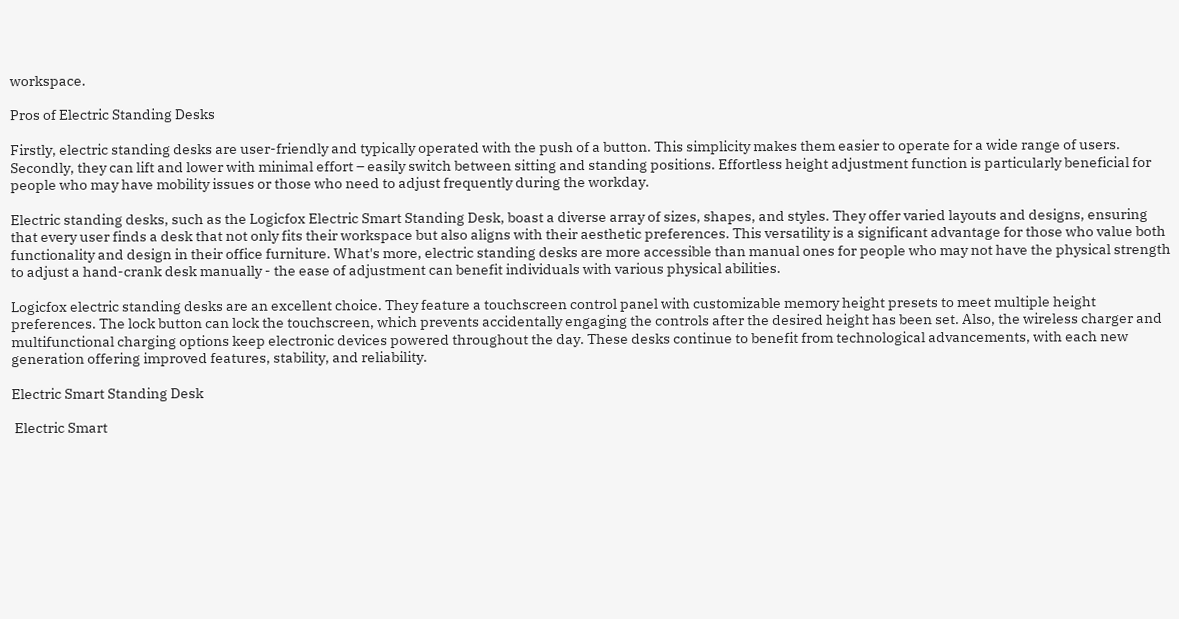workspace.

Pros of Electric Standing Desks

Firstly, electric standing desks are user-friendly and typically operated with the push of a button. This simplicity makes them easier to operate for a wide range of users. Secondly, they can lift and lower with minimal effort – easily switch between sitting and standing positions. Effortless height adjustment function is particularly beneficial for people who may have mobility issues or those who need to adjust frequently during the workday.

Electric standing desks, such as the Logicfox Electric Smart Standing Desk, boast a diverse array of sizes, shapes, and styles. They offer varied layouts and designs, ensuring that every user finds a desk that not only fits their workspace but also aligns with their aesthetic preferences. This versatility is a significant advantage for those who value both functionality and design in their office furniture. What's more, electric standing desks are more accessible than manual ones for people who may not have the physical strength to adjust a hand-crank desk manually - the ease of adjustment can benefit individuals with various physical abilities.

Logicfox electric standing desks are an excellent choice. They feature a touchscreen control panel with customizable memory height presets to meet multiple height preferences. The lock button can lock the touchscreen, which prevents accidentally engaging the controls after the desired height has been set. Also, the wireless charger and multifunctional charging options keep electronic devices powered throughout the day. These desks continue to benefit from technological advancements, with each new generation offering improved features, stability, and reliability.

Electric Smart Standing Desk

 Electric Smart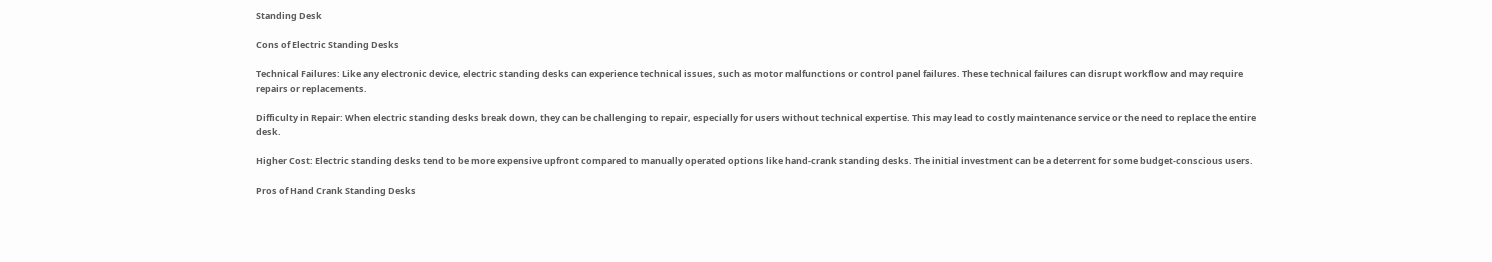Standing Desk

Cons of Electric Standing Desks

Technical Failures: Like any electronic device, electric standing desks can experience technical issues, such as motor malfunctions or control panel failures. These technical failures can disrupt workflow and may require repairs or replacements.

Difficulty in Repair: When electric standing desks break down, they can be challenging to repair, especially for users without technical expertise. This may lead to costly maintenance service or the need to replace the entire desk.

Higher Cost: Electric standing desks tend to be more expensive upfront compared to manually operated options like hand-crank standing desks. The initial investment can be a deterrent for some budget-conscious users.

Pros of Hand Crank Standing Desks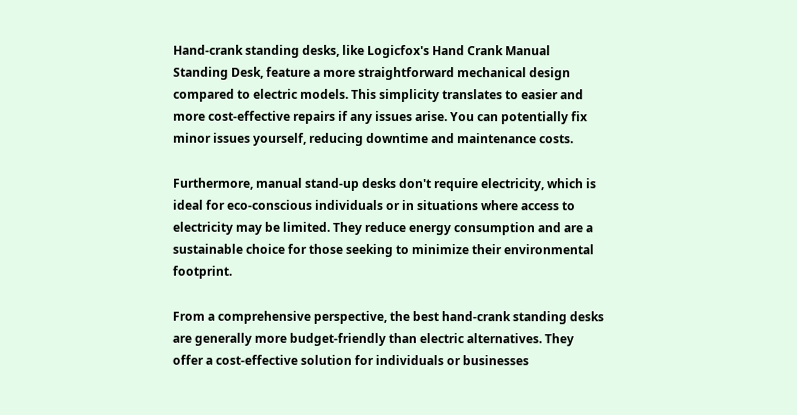Hand-crank standing desks, like Logicfox's Hand Crank Manual Standing Desk, feature a more straightforward mechanical design compared to electric models. This simplicity translates to easier and more cost-effective repairs if any issues arise. You can potentially fix minor issues yourself, reducing downtime and maintenance costs.

Furthermore, manual stand-up desks don't require electricity, which is ideal for eco-conscious individuals or in situations where access to electricity may be limited. They reduce energy consumption and are a sustainable choice for those seeking to minimize their environmental footprint.

From a comprehensive perspective, the best hand-crank standing desks are generally more budget-friendly than electric alternatives. They offer a cost-effective solution for individuals or businesses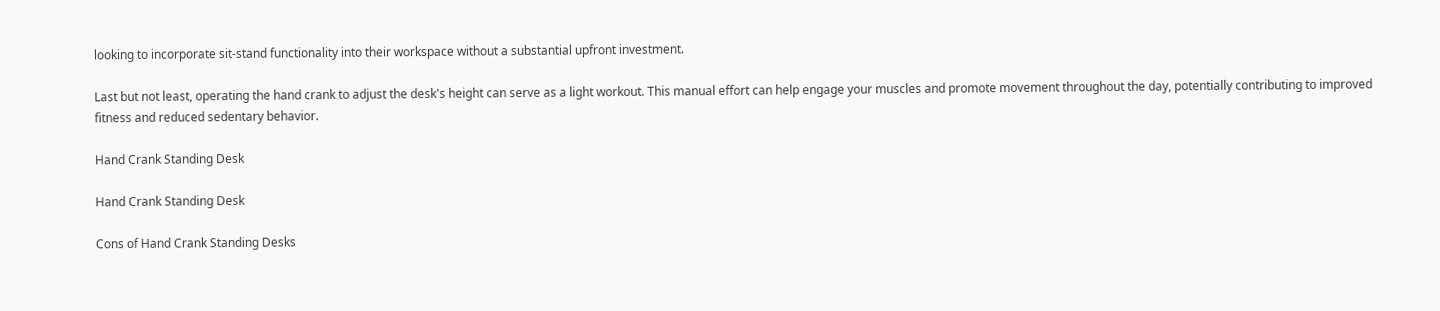looking to incorporate sit-stand functionality into their workspace without a substantial upfront investment.

Last but not least, operating the hand crank to adjust the desk's height can serve as a light workout. This manual effort can help engage your muscles and promote movement throughout the day, potentially contributing to improved fitness and reduced sedentary behavior.

Hand Crank Standing Desk

Hand Crank Standing Desk

Cons of Hand Crank Standing Desks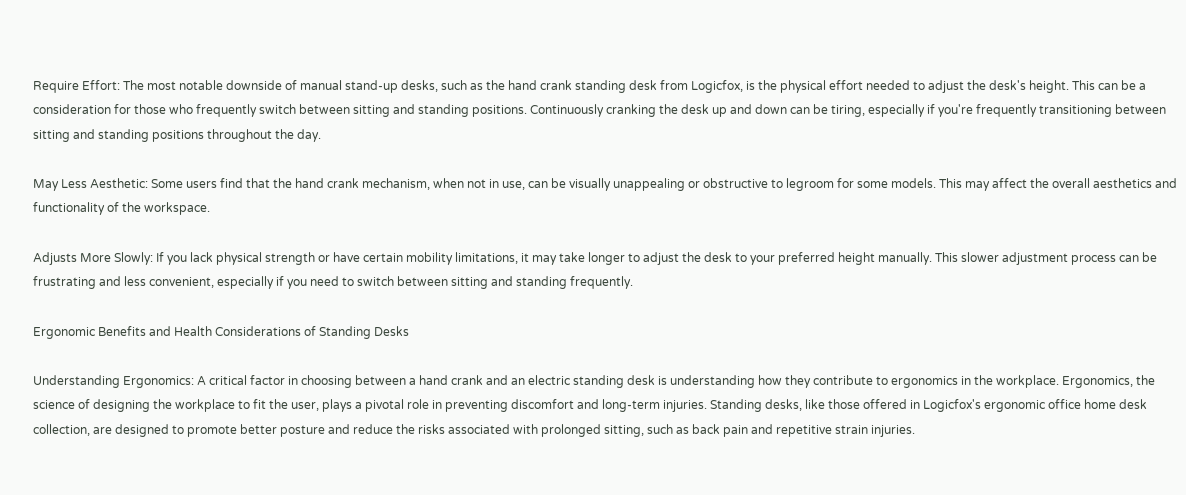Require Effort: The most notable downside of manual stand-up desks, such as the hand crank standing desk from Logicfox, is the physical effort needed to adjust the desk's height. This can be a consideration for those who frequently switch between sitting and standing positions. Continuously cranking the desk up and down can be tiring, especially if you're frequently transitioning between sitting and standing positions throughout the day.

May Less Aesthetic: Some users find that the hand crank mechanism, when not in use, can be visually unappealing or obstructive to legroom for some models. This may affect the overall aesthetics and functionality of the workspace.

Adjusts More Slowly: If you lack physical strength or have certain mobility limitations, it may take longer to adjust the desk to your preferred height manually. This slower adjustment process can be frustrating and less convenient, especially if you need to switch between sitting and standing frequently.

Ergonomic Benefits and Health Considerations of Standing Desks

Understanding Ergonomics: A critical factor in choosing between a hand crank and an electric standing desk is understanding how they contribute to ergonomics in the workplace. Ergonomics, the science of designing the workplace to fit the user, plays a pivotal role in preventing discomfort and long-term injuries. Standing desks, like those offered in Logicfox's ergonomic office home desk collection, are designed to promote better posture and reduce the risks associated with prolonged sitting, such as back pain and repetitive strain injuries.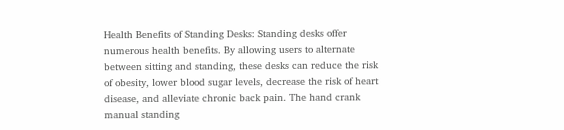Health Benefits of Standing Desks: Standing desks offer numerous health benefits. By allowing users to alternate between sitting and standing, these desks can reduce the risk of obesity, lower blood sugar levels, decrease the risk of heart disease, and alleviate chronic back pain. The hand crank manual standing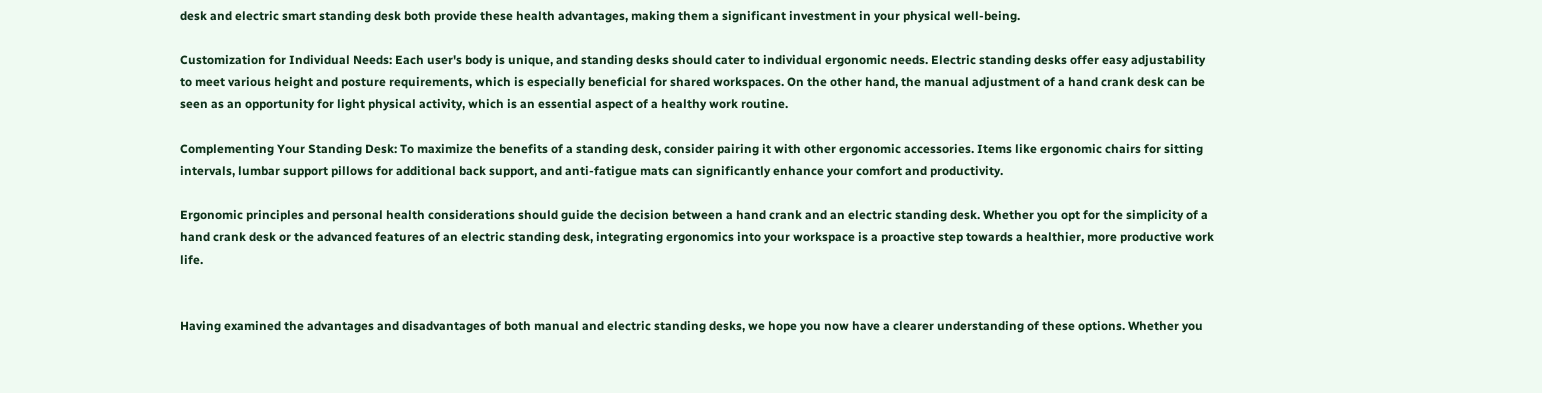desk and electric smart standing desk both provide these health advantages, making them a significant investment in your physical well-being.

Customization for Individual Needs: Each user's body is unique, and standing desks should cater to individual ergonomic needs. Electric standing desks offer easy adjustability to meet various height and posture requirements, which is especially beneficial for shared workspaces. On the other hand, the manual adjustment of a hand crank desk can be seen as an opportunity for light physical activity, which is an essential aspect of a healthy work routine.

Complementing Your Standing Desk: To maximize the benefits of a standing desk, consider pairing it with other ergonomic accessories. Items like ergonomic chairs for sitting intervals, lumbar support pillows for additional back support, and anti-fatigue mats can significantly enhance your comfort and productivity.

Ergonomic principles and personal health considerations should guide the decision between a hand crank and an electric standing desk. Whether you opt for the simplicity of a hand crank desk or the advanced features of an electric standing desk, integrating ergonomics into your workspace is a proactive step towards a healthier, more productive work life.


Having examined the advantages and disadvantages of both manual and electric standing desks, we hope you now have a clearer understanding of these options. Whether you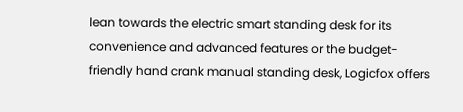lean towards the electric smart standing desk for its convenience and advanced features or the budget-friendly hand crank manual standing desk, Logicfox offers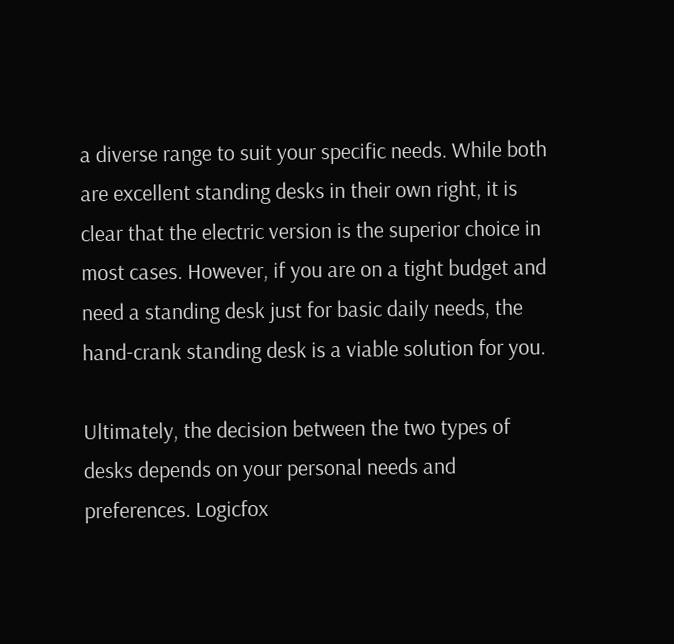a diverse range to suit your specific needs. While both are excellent standing desks in their own right, it is clear that the electric version is the superior choice in most cases. However, if you are on a tight budget and need a standing desk just for basic daily needs, the hand-crank standing desk is a viable solution for you.

Ultimately, the decision between the two types of desks depends on your personal needs and preferences. Logicfox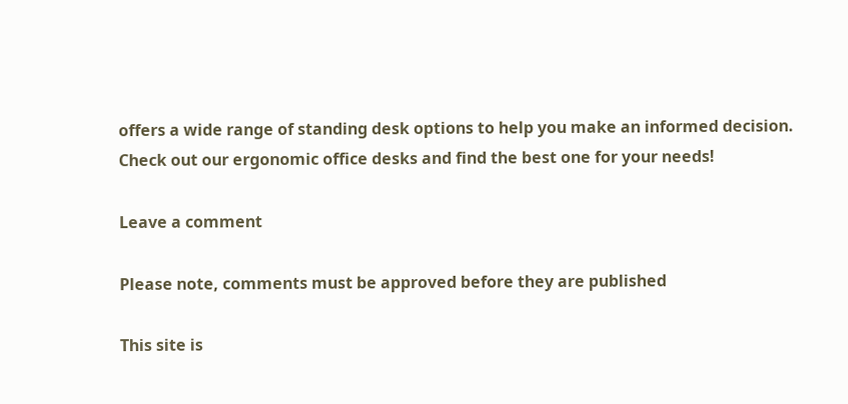offers a wide range of standing desk options to help you make an informed decision. Check out our ergonomic office desks and find the best one for your needs!

Leave a comment

Please note, comments must be approved before they are published

This site is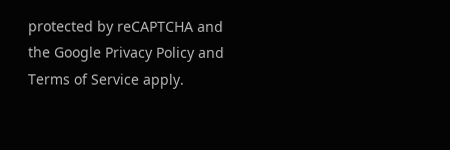protected by reCAPTCHA and the Google Privacy Policy and Terms of Service apply.